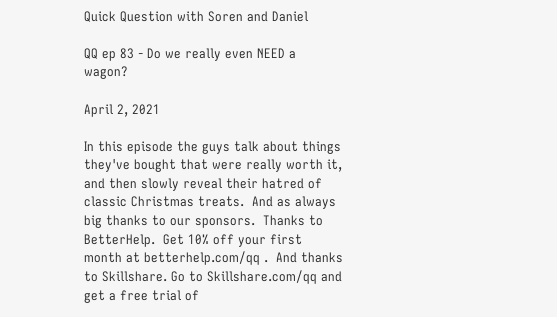Quick Question with Soren and Daniel

QQ ep 83 - Do we really even NEED a wagon?

April 2, 2021

In this episode the guys talk about things they've bought that were really worth it, and then slowly reveal their hatred of classic Christmas treats.  And as always big thanks to our sponsors.  Thanks to BetterHelp.  Get 10% off your first month at betterhelp.com/qq .  And thanks to Skillshare. Go to Skillshare.com/qq and get a free trial of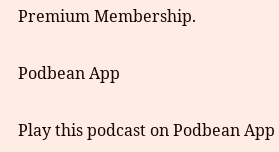Premium Membership.

Podbean App

Play this podcast on Podbean App